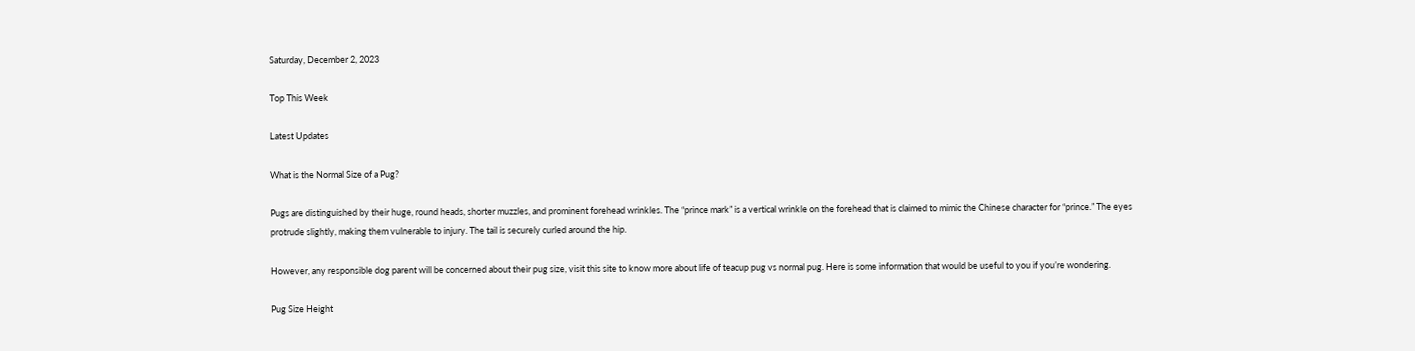Saturday, December 2, 2023

Top This Week

Latest Updates

What is the Normal Size of a Pug?

Pugs are distinguished by their huge, round heads, shorter muzzles, and prominent forehead wrinkles. The “prince mark” is a vertical wrinkle on the forehead that is claimed to mimic the Chinese character for “prince.” The eyes protrude slightly, making them vulnerable to injury. The tail is securely curled around the hip.

However, any responsible dog parent will be concerned about their pug size, visit this site to know more about life of teacup pug vs normal pug. Here is some information that would be useful to you if you’re wondering.

Pug Size Height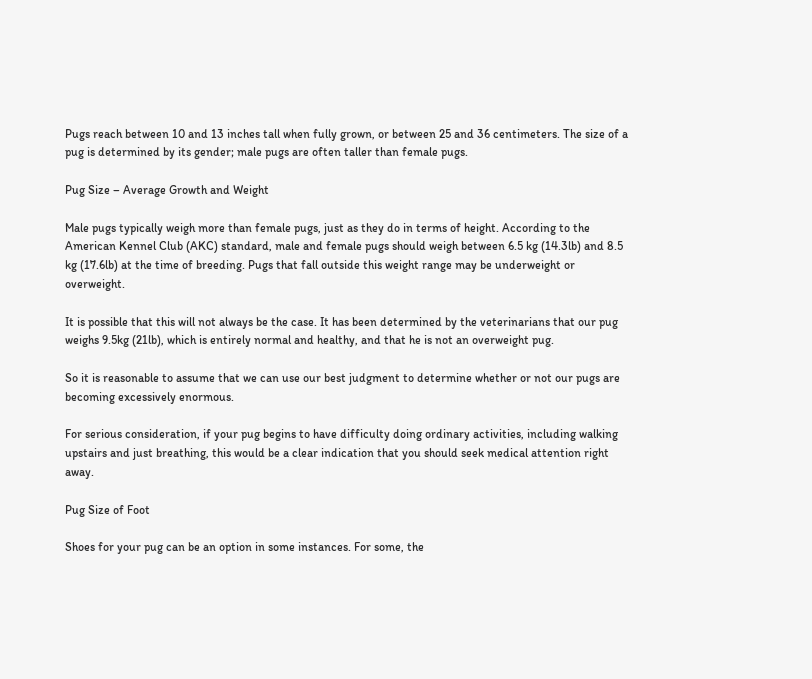Pugs reach between 10 and 13 inches tall when fully grown, or between 25 and 36 centimeters. The size of a pug is determined by its gender; male pugs are often taller than female pugs.

Pug Size – Average Growth and Weight

Male pugs typically weigh more than female pugs, just as they do in terms of height. According to the American Kennel Club (AKC) standard, male and female pugs should weigh between 6.5 kg (14.3lb) and 8.5 kg (17.6lb) at the time of breeding. Pugs that fall outside this weight range may be underweight or overweight.

It is possible that this will not always be the case. It has been determined by the veterinarians that our pug weighs 9.5kg (21lb), which is entirely normal and healthy, and that he is not an overweight pug.

So it is reasonable to assume that we can use our best judgment to determine whether or not our pugs are becoming excessively enormous.

For serious consideration, if your pug begins to have difficulty doing ordinary activities, including walking upstairs and just breathing, this would be a clear indication that you should seek medical attention right away.

Pug Size of Foot

Shoes for your pug can be an option in some instances. For some, the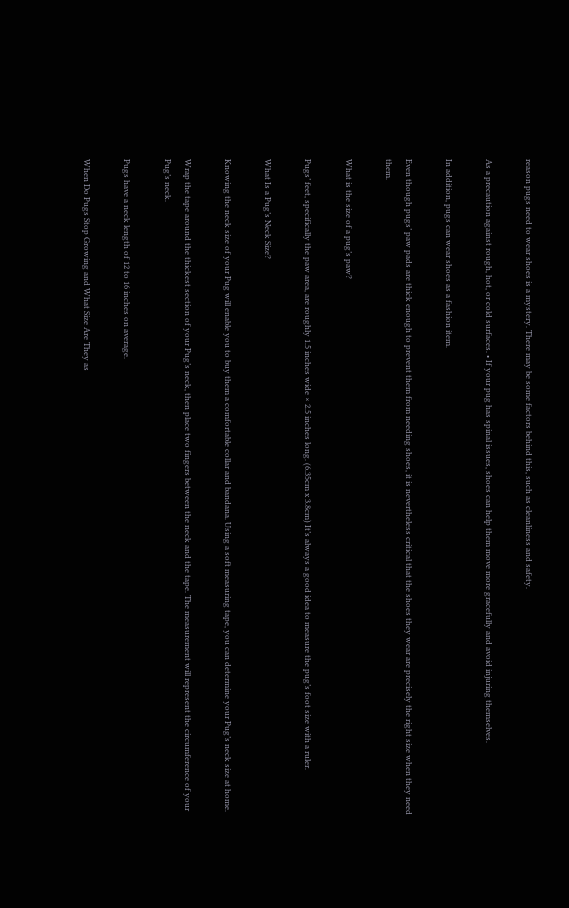reason pugs need to wear shoes is a mystery. There may be some factors behind this, such as cleanliness and safety.

As a precaution against rough, hot, or cold surfaces. • If your pug has spinal issues, shoes can help them move more gracefully and avoid injuring themselves.

In addition, pugs can wear shoes as a fashion item.

Even though pugs’ paw pads are thick enough to prevent them from needing shoes, it is nevertheless critical that the shoes they wear are precisely the right size when they need them.

What is the size of a pug’s paw?

Pugs’ feet, specifically the paw area, are roughly 1.5 inches wide × 2.5 inches long. (6.35cm x 3.8cm) It’s always a good idea to measure the pug’s foot size with a ruler.

What Is a Pug’s Neck Size?

Knowing the neck size of your Pug will enable you to buy them a comfortable collar and bandana. Using a soft measuring tape, you can determine your Pug’s neck size at home.

Wrap the tape around the thickest section of your Pug’s neck, then place two fingers between the neck and the tape. The measurement will represent the circumference of your Pug’s neck.

Pugs have a neck length of 12 to 16 inches on average.

When Do Pugs Stop Growing and What Size Are They as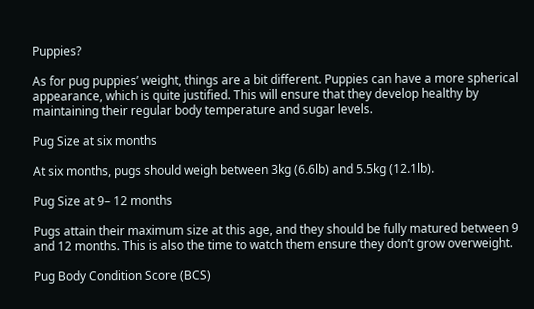Puppies?

As for pug puppies’ weight, things are a bit different. Puppies can have a more spherical appearance, which is quite justified. This will ensure that they develop healthy by maintaining their regular body temperature and sugar levels.

Pug Size at six months

At six months, pugs should weigh between 3kg (6.6lb) and 5.5kg (12.1lb).

Pug Size at 9– 12 months

Pugs attain their maximum size at this age, and they should be fully matured between 9 and 12 months. This is also the time to watch them ensure they don’t grow overweight.

Pug Body Condition Score (BCS)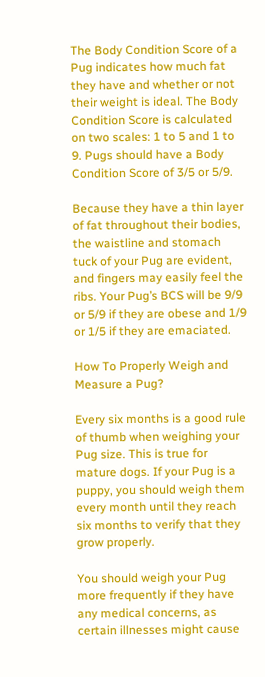The Body Condition Score of a Pug indicates how much fat they have and whether or not their weight is ideal. The Body Condition Score is calculated on two scales: 1 to 5 and 1 to 9. Pugs should have a Body Condition Score of 3/5 or 5/9.

Because they have a thin layer of fat throughout their bodies, the waistline and stomach tuck of your Pug are evident, and fingers may easily feel the ribs. Your Pug’s BCS will be 9/9 or 5/9 if they are obese and 1/9 or 1/5 if they are emaciated.

How To Properly Weigh and Measure a Pug?

Every six months is a good rule of thumb when weighing your Pug size. This is true for mature dogs. If your Pug is a puppy, you should weigh them every month until they reach six months to verify that they grow properly.

You should weigh your Pug more frequently if they have any medical concerns, as certain illnesses might cause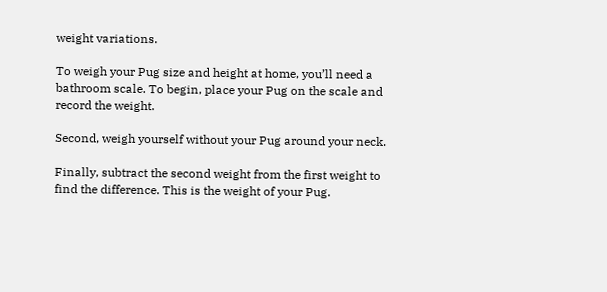weight variations.

To weigh your Pug size and height at home, you’ll need a bathroom scale. To begin, place your Pug on the scale and record the weight.

Second, weigh yourself without your Pug around your neck.

Finally, subtract the second weight from the first weight to find the difference. This is the weight of your Pug.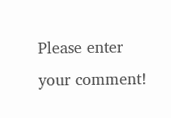Please enter your comment!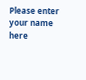Please enter your name here